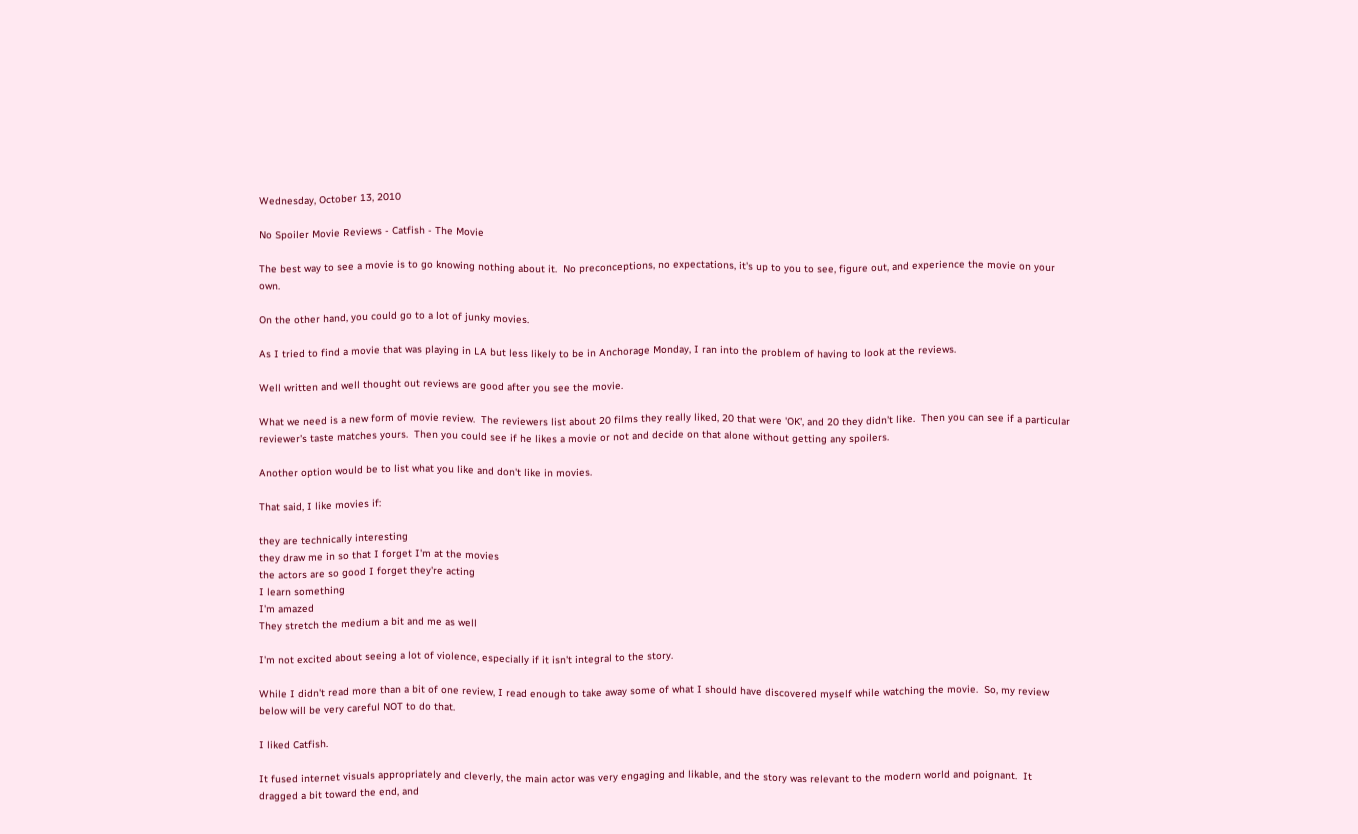Wednesday, October 13, 2010

No Spoiler Movie Reviews - Catfish - The Movie

The best way to see a movie is to go knowing nothing about it.  No preconceptions, no expectations, it's up to you to see, figure out, and experience the movie on your own.

On the other hand, you could go to a lot of junky movies.

As I tried to find a movie that was playing in LA but less likely to be in Anchorage Monday, I ran into the problem of having to look at the reviews.

Well written and well thought out reviews are good after you see the movie.

What we need is a new form of movie review.  The reviewers list about 20 films they really liked, 20 that were 'OK', and 20 they didn't like.  Then you can see if a particular reviewer's taste matches yours.  Then you could see if he likes a movie or not and decide on that alone without getting any spoilers.

Another option would be to list what you like and don't like in movies.

That said, I like movies if:

they are technically interesting
they draw me in so that I forget I'm at the movies
the actors are so good I forget they're acting
I learn something
I'm amazed
They stretch the medium a bit and me as well

I'm not excited about seeing a lot of violence, especially if it isn't integral to the story.

While I didn't read more than a bit of one review, I read enough to take away some of what I should have discovered myself while watching the movie.  So, my review below will be very careful NOT to do that.

I liked Catfish.

It fused internet visuals appropriately and cleverly, the main actor was very engaging and likable, and the story was relevant to the modern world and poignant.  It dragged a bit toward the end, and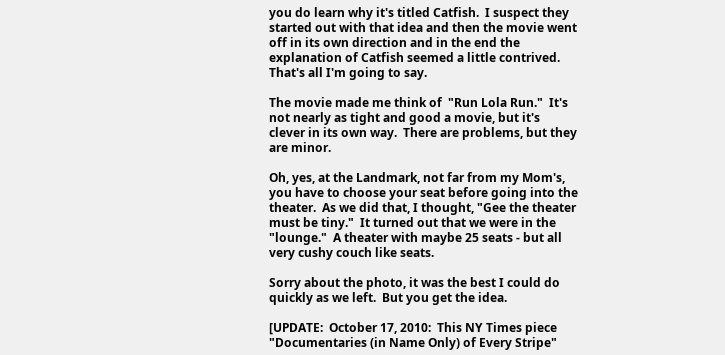you do learn why it's titled Catfish.  I suspect they started out with that idea and then the movie went off in its own direction and in the end the explanation of Catfish seemed a little contrived.  That's all I'm going to say.

The movie made me think of  "Run Lola Run."  It's not nearly as tight and good a movie, but it's clever in its own way.  There are problems, but they are minor.

Oh, yes, at the Landmark, not far from my Mom's, you have to choose your seat before going into the theater.  As we did that, I thought, "Gee the theater must be tiny."  It turned out that we were in the "lounge."  A theater with maybe 25 seats - but all very cushy couch like seats.

Sorry about the photo, it was the best I could do quickly as we left.  But you get the idea.

[UPDATE:  October 17, 2010:  This NY Times piece "Documentaries (in Name Only) of Every Stripe"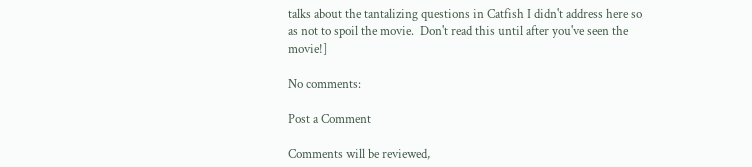talks about the tantalizing questions in Catfish I didn't address here so as not to spoil the movie.  Don't read this until after you've seen the movie!]

No comments:

Post a Comment

Comments will be reviewed,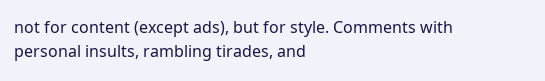not for content (except ads), but for style. Comments with personal insults, rambling tirades, and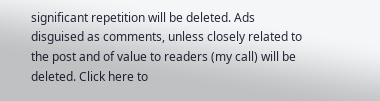significant repetition will be deleted. Ads disguised as comments, unless closely related to the post and of value to readers (my call) will be deleted. Click here to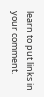learn to put links in your comment.